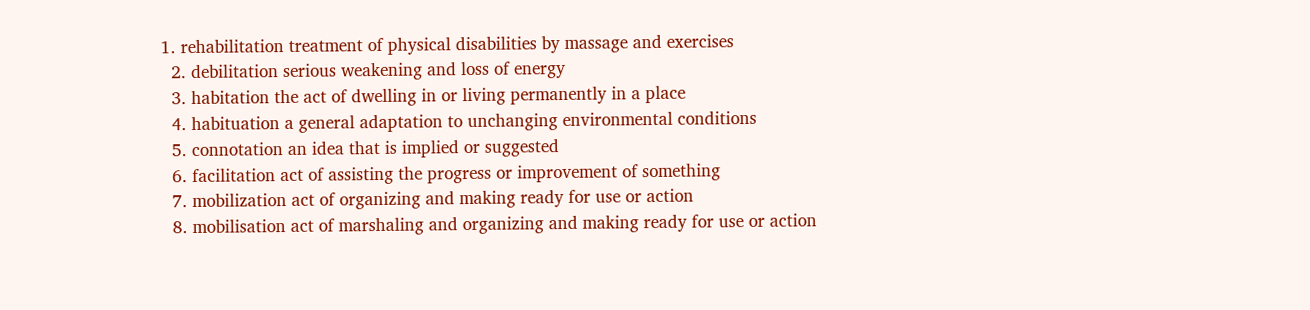1. rehabilitation treatment of physical disabilities by massage and exercises
  2. debilitation serious weakening and loss of energy
  3. habitation the act of dwelling in or living permanently in a place
  4. habituation a general adaptation to unchanging environmental conditions
  5. connotation an idea that is implied or suggested
  6. facilitation act of assisting the progress or improvement of something
  7. mobilization act of organizing and making ready for use or action
  8. mobilisation act of marshaling and organizing and making ready for use or action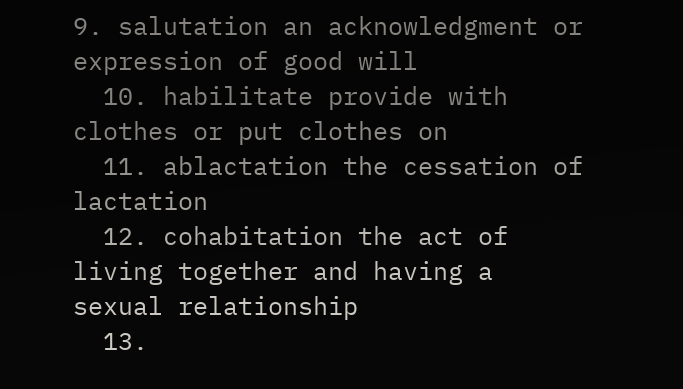9. salutation an acknowledgment or expression of good will
  10. habilitate provide with clothes or put clothes on
  11. ablactation the cessation of lactation
  12. cohabitation the act of living together and having a sexual relationship
  13.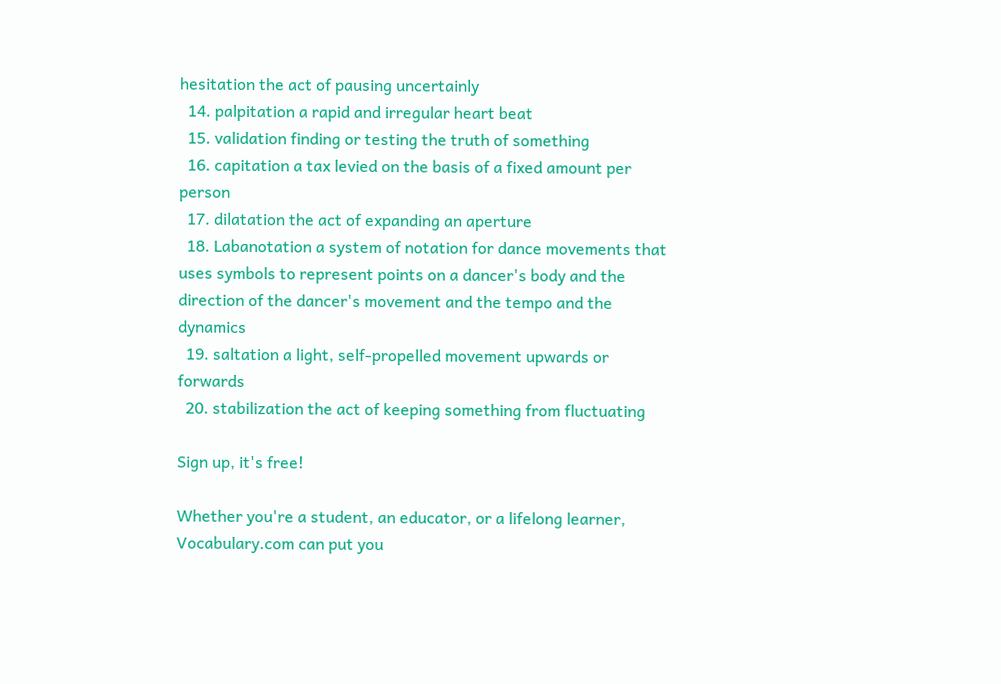hesitation the act of pausing uncertainly
  14. palpitation a rapid and irregular heart beat
  15. validation finding or testing the truth of something
  16. capitation a tax levied on the basis of a fixed amount per person
  17. dilatation the act of expanding an aperture
  18. Labanotation a system of notation for dance movements that uses symbols to represent points on a dancer's body and the direction of the dancer's movement and the tempo and the dynamics
  19. saltation a light, self-propelled movement upwards or forwards
  20. stabilization the act of keeping something from fluctuating

Sign up, it's free!

Whether you're a student, an educator, or a lifelong learner, Vocabulary.com can put you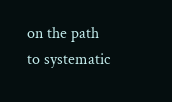on the path to systematic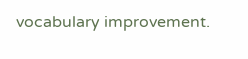vocabulary improvement.